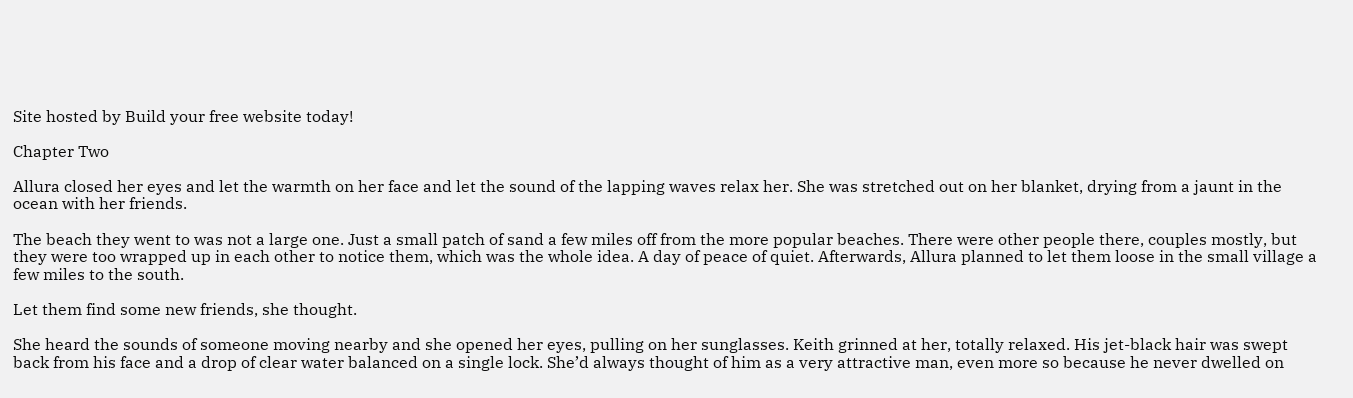Site hosted by Build your free website today!

Chapter Two

Allura closed her eyes and let the warmth on her face and let the sound of the lapping waves relax her. She was stretched out on her blanket, drying from a jaunt in the ocean with her friends.

The beach they went to was not a large one. Just a small patch of sand a few miles off from the more popular beaches. There were other people there, couples mostly, but they were too wrapped up in each other to notice them, which was the whole idea. A day of peace of quiet. Afterwards, Allura planned to let them loose in the small village a few miles to the south.

Let them find some new friends, she thought.

She heard the sounds of someone moving nearby and she opened her eyes, pulling on her sunglasses. Keith grinned at her, totally relaxed. His jet-black hair was swept back from his face and a drop of clear water balanced on a single lock. She’d always thought of him as a very attractive man, even more so because he never dwelled on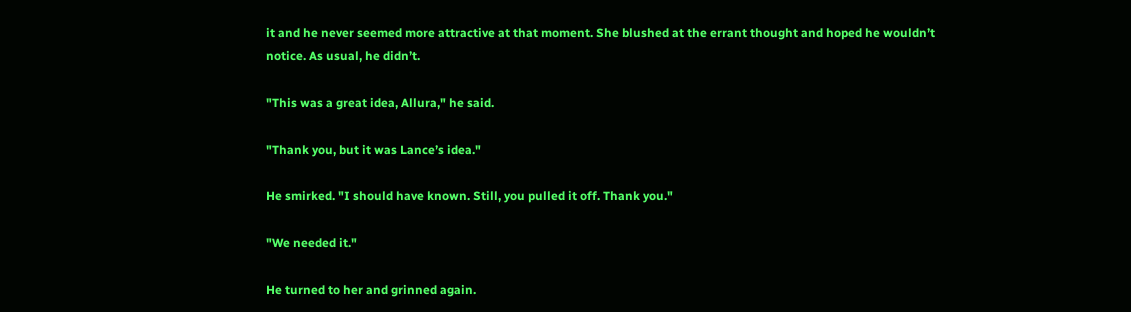it and he never seemed more attractive at that moment. She blushed at the errant thought and hoped he wouldn’t notice. As usual, he didn’t.

"This was a great idea, Allura," he said.

"Thank you, but it was Lance’s idea."

He smirked. "I should have known. Still, you pulled it off. Thank you."

"We needed it."

He turned to her and grinned again.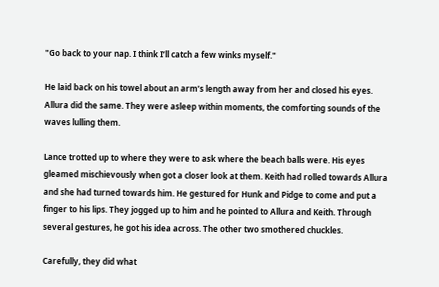"Go back to your nap. I think I’ll catch a few winks myself."

He laid back on his towel about an arm’s length away from her and closed his eyes. Allura did the same. They were asleep within moments, the comforting sounds of the waves lulling them.

Lance trotted up to where they were to ask where the beach balls were. His eyes gleamed mischievously when got a closer look at them. Keith had rolled towards Allura and she had turned towards him. He gestured for Hunk and Pidge to come and put a finger to his lips. They jogged up to him and he pointed to Allura and Keith. Through several gestures, he got his idea across. The other two smothered chuckles.

Carefully, they did what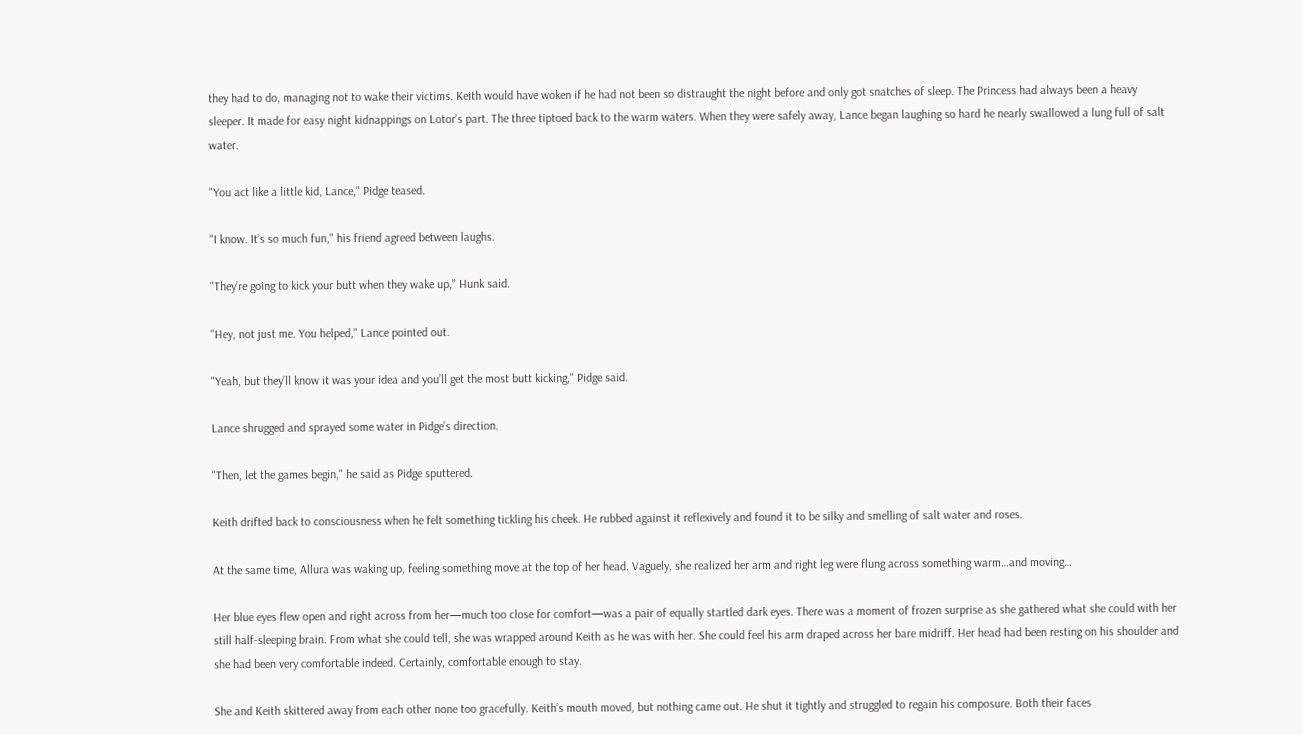they had to do, managing not to wake their victims. Keith would have woken if he had not been so distraught the night before and only got snatches of sleep. The Princess had always been a heavy sleeper. It made for easy night kidnappings on Lotor's part. The three tiptoed back to the warm waters. When they were safely away, Lance began laughing so hard he nearly swallowed a lung full of salt water.

"You act like a little kid, Lance," Pidge teased.

"I know. It’s so much fun," his friend agreed between laughs.

"They’re going to kick your butt when they wake up," Hunk said.

"Hey, not just me. You helped," Lance pointed out.

"Yeah, but they’ll know it was your idea and you’ll get the most butt kicking," Pidge said.

Lance shrugged and sprayed some water in Pidge’s direction.

"Then, let the games begin," he said as Pidge sputtered.

Keith drifted back to consciousness when he felt something tickling his cheek. He rubbed against it reflexively and found it to be silky and smelling of salt water and roses.

At the same time, Allura was waking up, feeling something move at the top of her head. Vaguely, she realized her arm and right leg were flung across something warm…and moving…

Her blue eyes flew open and right across from her—much too close for comfort—was a pair of equally startled dark eyes. There was a moment of frozen surprise as she gathered what she could with her still half-sleeping brain. From what she could tell, she was wrapped around Keith as he was with her. She could feel his arm draped across her bare midriff. Her head had been resting on his shoulder and she had been very comfortable indeed. Certainly, comfortable enough to stay.

She and Keith skittered away from each other none too gracefully. Keith’s mouth moved, but nothing came out. He shut it tightly and struggled to regain his composure. Both their faces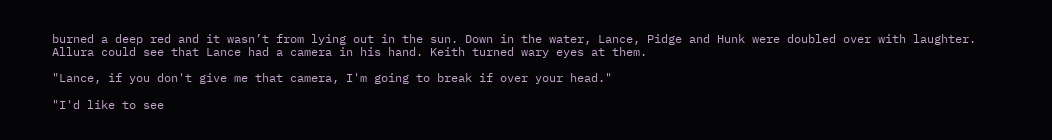burned a deep red and it wasn’t from lying out in the sun. Down in the water, Lance, Pidge and Hunk were doubled over with laughter. Allura could see that Lance had a camera in his hand. Keith turned wary eyes at them.

"Lance, if you don't give me that camera, I'm going to break if over your head."

"I'd like to see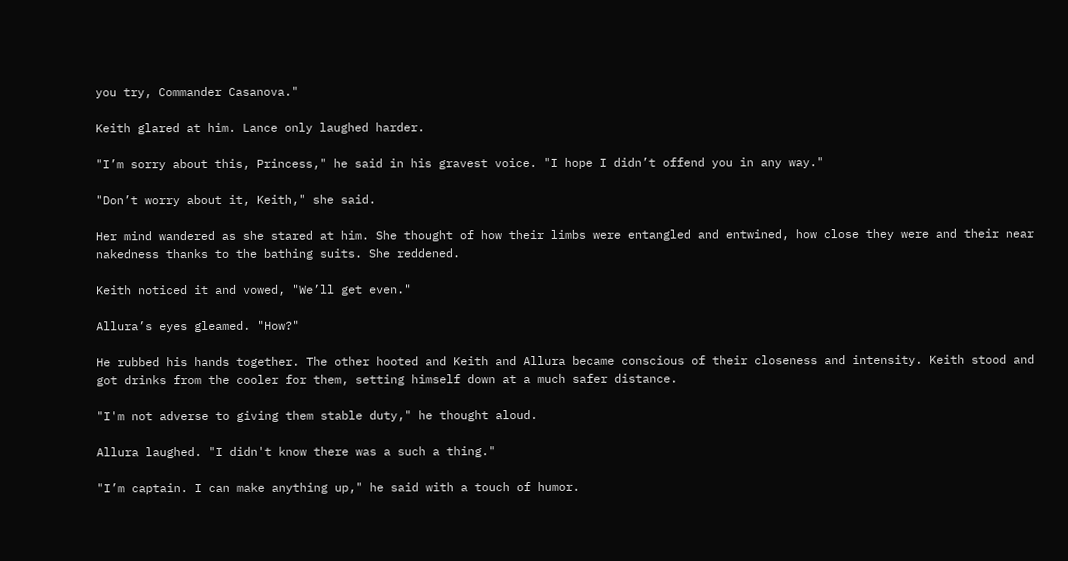you try, Commander Casanova."

Keith glared at him. Lance only laughed harder.

"I’m sorry about this, Princess," he said in his gravest voice. "I hope I didn’t offend you in any way."

"Don’t worry about it, Keith," she said.

Her mind wandered as she stared at him. She thought of how their limbs were entangled and entwined, how close they were and their near nakedness thanks to the bathing suits. She reddened.

Keith noticed it and vowed, "We’ll get even."

Allura’s eyes gleamed. "How?"

He rubbed his hands together. The other hooted and Keith and Allura became conscious of their closeness and intensity. Keith stood and got drinks from the cooler for them, setting himself down at a much safer distance.

"I'm not adverse to giving them stable duty," he thought aloud.

Allura laughed. "I didn't know there was a such a thing."

"I’m captain. I can make anything up," he said with a touch of humor.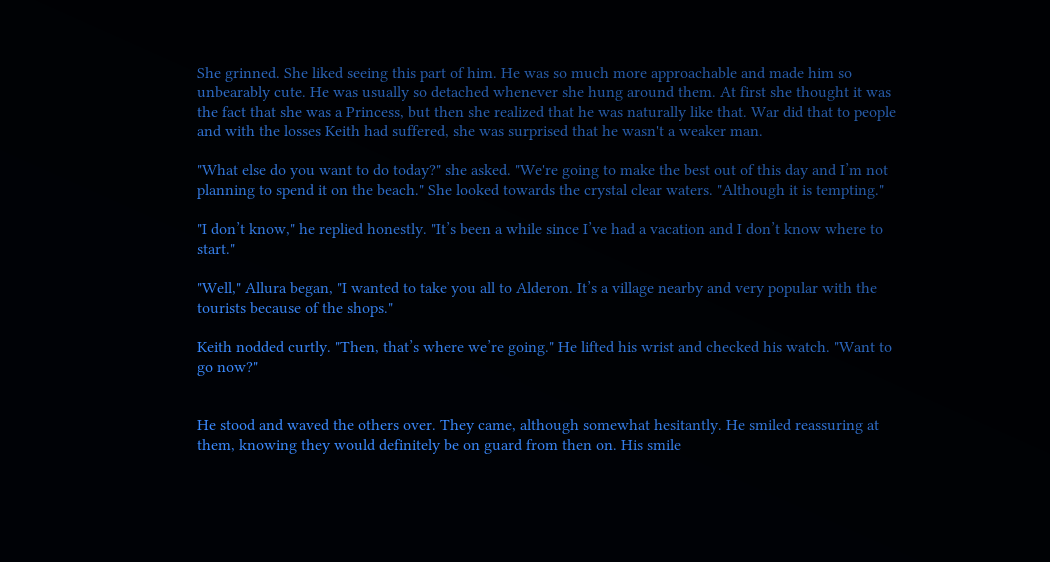She grinned. She liked seeing this part of him. He was so much more approachable and made him so unbearably cute. He was usually so detached whenever she hung around them. At first she thought it was the fact that she was a Princess, but then she realized that he was naturally like that. War did that to people and with the losses Keith had suffered, she was surprised that he wasn't a weaker man.

"What else do you want to do today?" she asked. "We're going to make the best out of this day and I’m not planning to spend it on the beach." She looked towards the crystal clear waters. "Although it is tempting."

"I don’t know," he replied honestly. "It’s been a while since I’ve had a vacation and I don’t know where to start."

"Well," Allura began, "I wanted to take you all to Alderon. It’s a village nearby and very popular with the tourists because of the shops."

Keith nodded curtly. "Then, that’s where we’re going." He lifted his wrist and checked his watch. "Want to go now?"


He stood and waved the others over. They came, although somewhat hesitantly. He smiled reassuring at them, knowing they would definitely be on guard from then on. His smile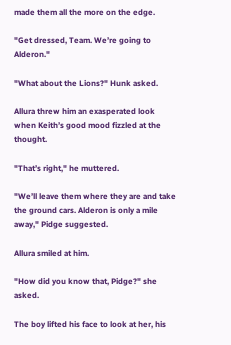made them all the more on the edge.

"Get dressed, Team. We’re going to Alderon."

"What about the Lions?" Hunk asked.

Allura threw him an exasperated look when Keith’s good mood fizzled at the thought.

"That’s right," he muttered.

"We’ll leave them where they are and take the ground cars. Alderon is only a mile away," Pidge suggested.

Allura smiled at him.

"How did you know that, Pidge?" she asked.

The boy lifted his face to look at her, his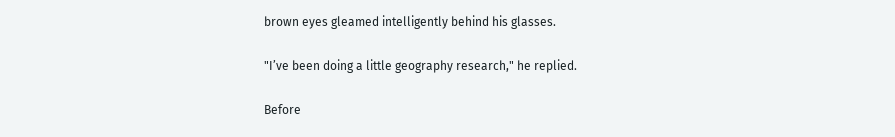brown eyes gleamed intelligently behind his glasses.

"I’ve been doing a little geography research," he replied.

Before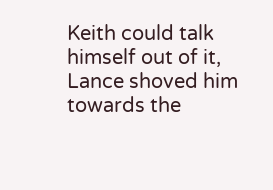Keith could talk himself out of it, Lance shoved him towards the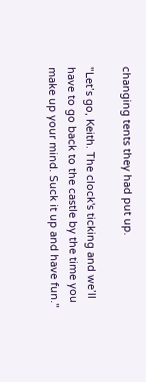changing tents they had put up.

"Let’s go, Keith. The clock's ticking and we’ll have to go back to the castle by the time you make up your mind. Suck it up and have fun."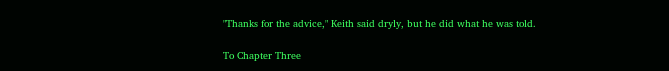"Thanks for the advice," Keith said dryly, but he did what he was told.

To Chapter Three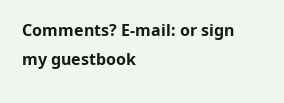Comments? E-mail: or sign my guestbook